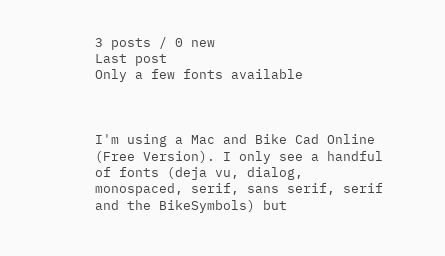3 posts / 0 new
Last post
Only a few fonts available



I'm using a Mac and Bike Cad Online (Free Version). I only see a handful of fonts (deja vu, dialog, monospaced, serif, sans serif, serif and the BikeSymbols) but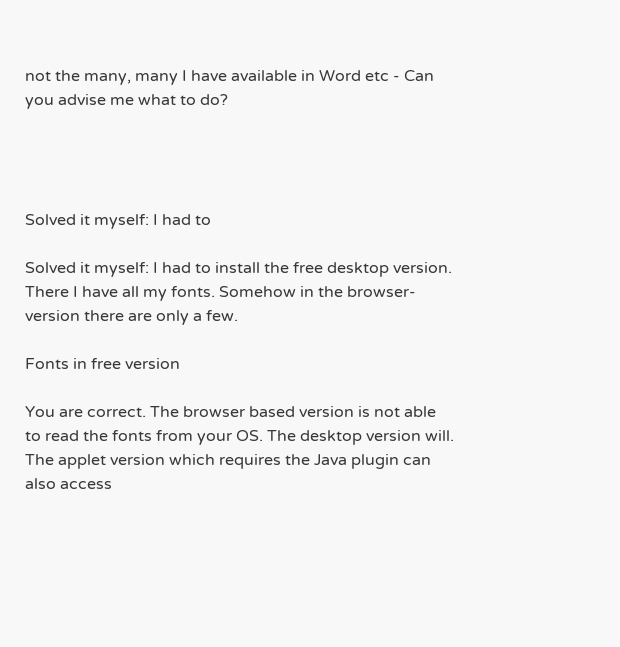not the many, many I have available in Word etc - Can you advise me what to do?




Solved it myself: I had to

Solved it myself: I had to install the free desktop version. There I have all my fonts. Somehow in the browser-version there are only a few.

Fonts in free version

You are correct. The browser based version is not able to read the fonts from your OS. The desktop version will. The applet version which requires the Java plugin can also access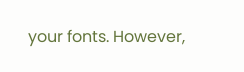your fonts. However,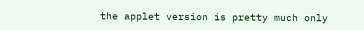the applet version is pretty much only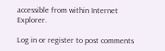accessible from within Internet Explorer.

Log in or register to post comments